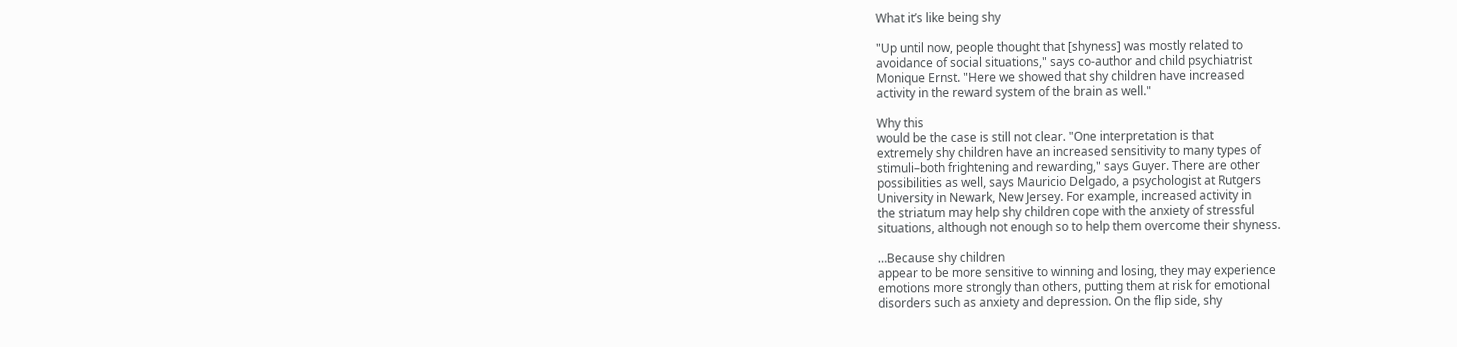What it’s like being shy

"Up until now, people thought that [shyness] was mostly related to
avoidance of social situations," says co-author and child psychiatrist
Monique Ernst. "Here we showed that shy children have increased
activity in the reward system of the brain as well."

Why this
would be the case is still not clear. "One interpretation is that
extremely shy children have an increased sensitivity to many types of
stimuli–both frightening and rewarding," says Guyer. There are other
possibilities as well, says Mauricio Delgado, a psychologist at Rutgers
University in Newark, New Jersey. For example, increased activity in
the striatum may help shy children cope with the anxiety of stressful
situations, although not enough so to help them overcome their shyness.

…Because shy children
appear to be more sensitive to winning and losing, they may experience
emotions more strongly than others, putting them at risk for emotional
disorders such as anxiety and depression. On the flip side, shy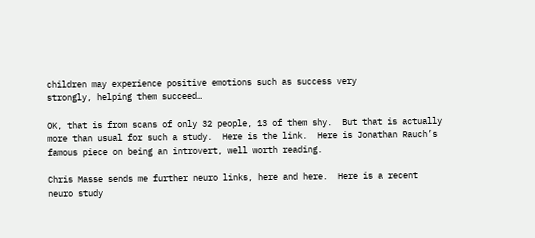children may experience positive emotions such as success very
strongly, helping them succeed…

OK, that is from scans of only 32 people, 13 of them shy.  But that is actually more than usual for such a study.  Here is the link.  Here is Jonathan Rauch’s famous piece on being an introvert, well worth reading.

Chris Masse sends me further neuro links, here and here.  Here is a recent neuro study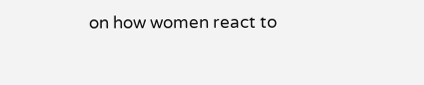on how women react to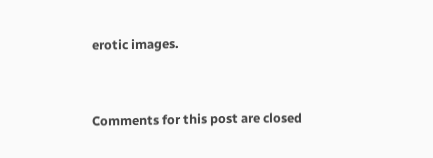erotic images.


Comments for this post are closed